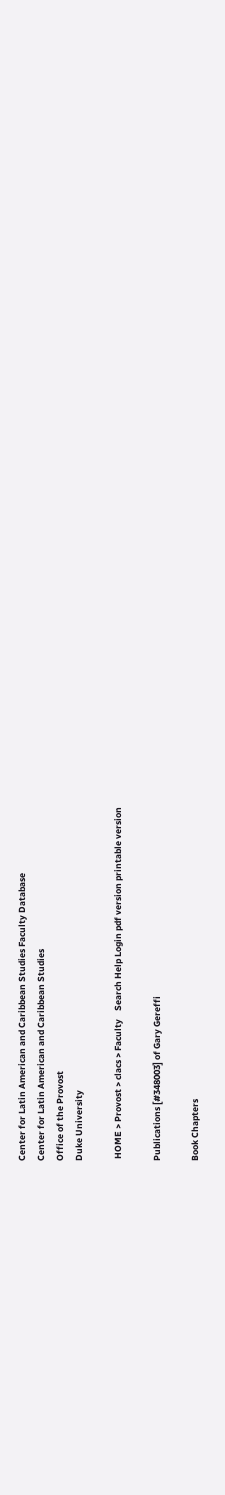Center for Latin American and Caribbean Studies Faculty Database
Center for Latin American and Caribbean Studies
Office of the Provost
Duke University

 HOME > Provost > clacs > Faculty    Search Help Login pdf version printable version

Publications [#348003] of Gary Gereffi

Book Chapters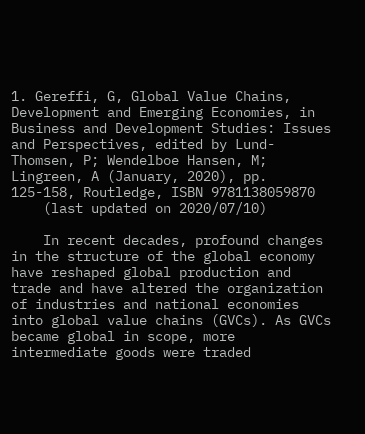1. Gereffi, G, Global Value Chains, Development and Emerging Economies, in Business and Development Studies: Issues and Perspectives, edited by Lund-Thomsen, P; Wendelboe Hansen, M; Lingreen, A (January, 2020), pp. 125-158, Routledge, ISBN 9781138059870
    (last updated on 2020/07/10)

    In recent decades, profound changes in the structure of the global economy have reshaped global production and trade and have altered the organization of industries and national economies into global value chains (GVCs). As GVCs became global in scope, more intermediate goods were traded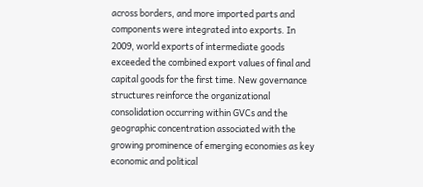across borders, and more imported parts and components were integrated into exports. In 2009, world exports of intermediate goods exceeded the combined export values of final and capital goods for the first time. New governance structures reinforce the organizational consolidation occurring within GVCs and the geographic concentration associated with the growing prominence of emerging economies as key economic and political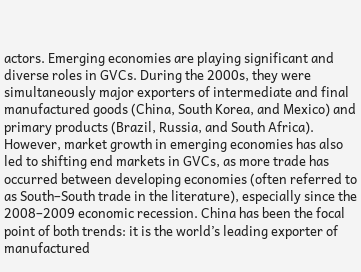actors. Emerging economies are playing significant and diverse roles in GVCs. During the 2000s, they were simultaneously major exporters of intermediate and final manufactured goods (China, South Korea, and Mexico) and primary products (Brazil, Russia, and South Africa). However, market growth in emerging economies has also led to shifting end markets in GVCs, as more trade has occurred between developing economies (often referred to as South–South trade in the literature), especially since the 2008–2009 economic recession. China has been the focal point of both trends: it is the world’s leading exporter of manufactured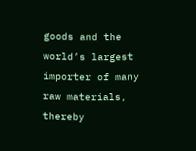goods and the world’s largest importer of many raw materials, thereby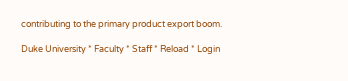contributing to the primary product export boom.

Duke University * Faculty * Staff * Reload * Login